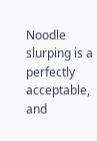Noodle slurping is a perfectly acceptable, and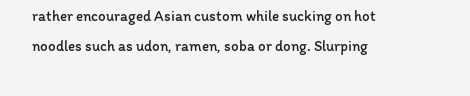rather encouraged Asian custom while sucking on hot noodles such as udon, ramen, soba or dong. Slurping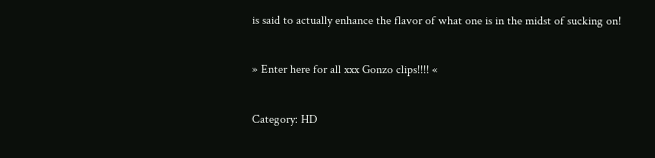is said to actually enhance the flavor of what one is in the midst of sucking on!

» Enter here for all xxx Gonzo clips!!!! «

Category: HD